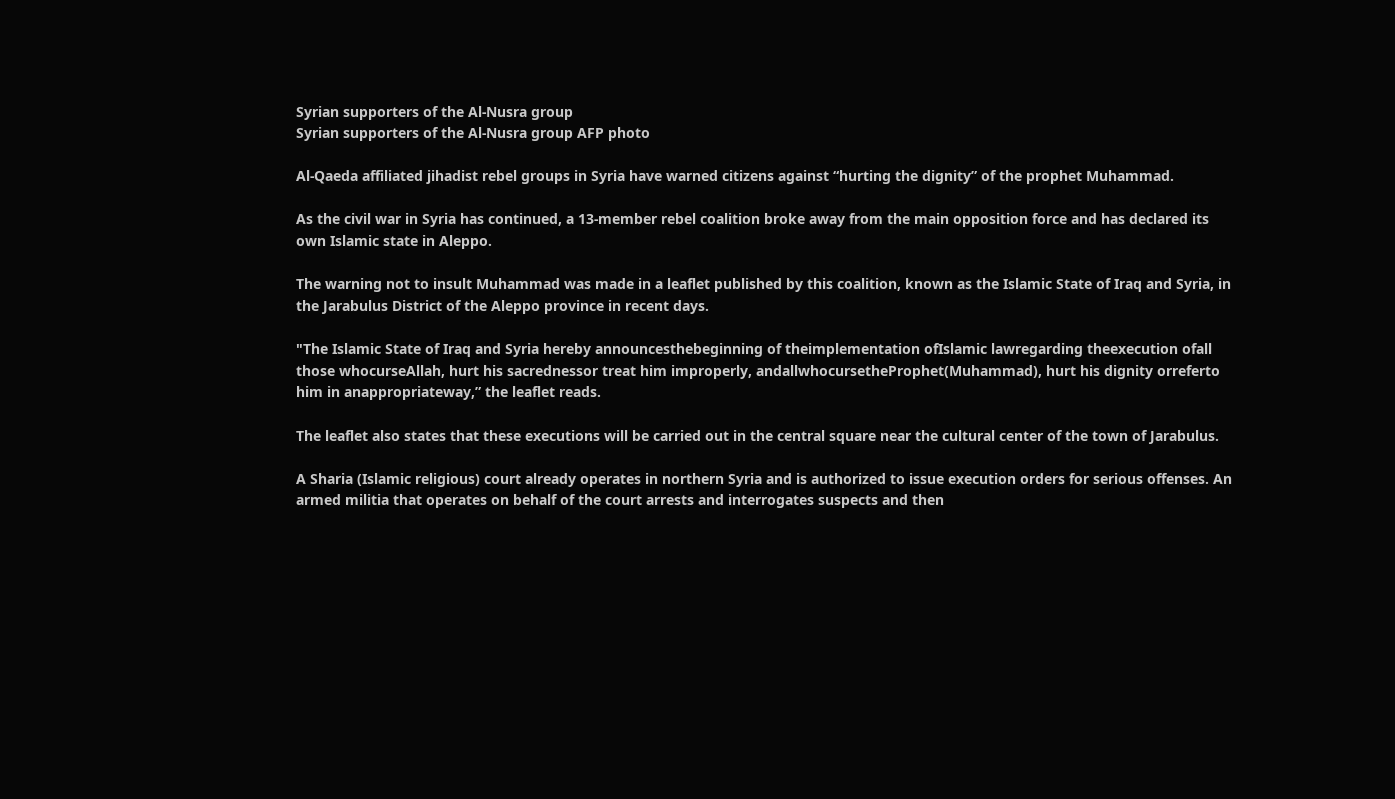Syrian supporters of the Al-Nusra group
Syrian supporters of the Al-Nusra group AFP photo

Al-Qaeda affiliated jihadist rebel groups in Syria have warned citizens against “hurting the dignity” of the prophet Muhammad.

As the civil war in Syria has continued, a 13-member rebel coalition broke away from the main opposition force and has declared its own Islamic state in Aleppo.

The warning not to insult Muhammad was made in a leaflet published by this coalition, known as the Islamic State of Iraq and Syria, in the Jarabulus District of the Aleppo province in recent days.

"The Islamic State of Iraq and Syria hereby announcesthebeginning of theimplementation ofIslamic lawregarding theexecution ofall those whocurseAllah, hurt his sacrednessor treat him improperly, andallwhocursetheProphet(Muhammad), hurt his dignity orreferto him in anappropriateway,” the leaflet reads.

The leaflet also states that these executions will be carried out in the central square near the cultural center of the town of Jarabulus.

A Sharia (Islamic religious) court already operates in northern Syria and is authorized to issue execution orders for serious offenses. An armed militia that operates on behalf of the court arrests and interrogates suspects and then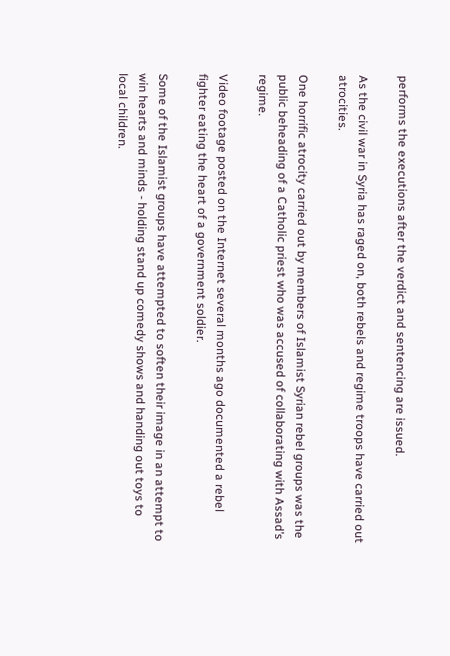performs the executions after the verdict and sentencing are issued.

As the civil war in Syria has raged on, both rebels and regime troops have carried out atrocities.

One horrific atrocity carried out by members of Islamist Syrian rebel groups was the public beheading of a Catholic priest who was accused of collaborating with Assad’s regime.

Video footage posted on the Internet several months ago documented a rebel fighter eating the heart of a government soldier.

Some of the Islamist groups have attempted to soften their image in an attempt to win hearts and minds - holding stand up comedy shows and handing out toys to local children.